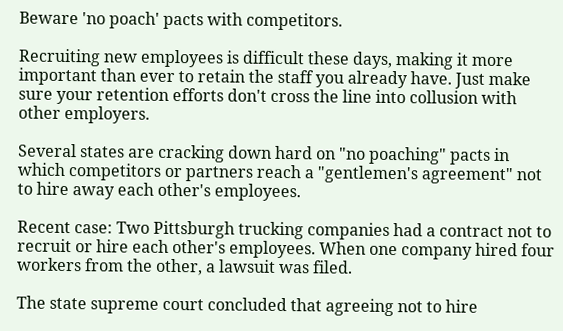Beware 'no poach' pacts with competitors.

Recruiting new employees is difficult these days, making it more important than ever to retain the staff you already have. Just make sure your retention efforts don't cross the line into collusion with other employers.

Several states are cracking down hard on "no poaching" pacts in which competitors or partners reach a "gentlemen's agreement" not to hire away each other's employees.

Recent case: Two Pittsburgh trucking companies had a contract not to recruit or hire each other's employees. When one company hired four workers from the other, a lawsuit was filed.

The state supreme court concluded that agreeing not to hire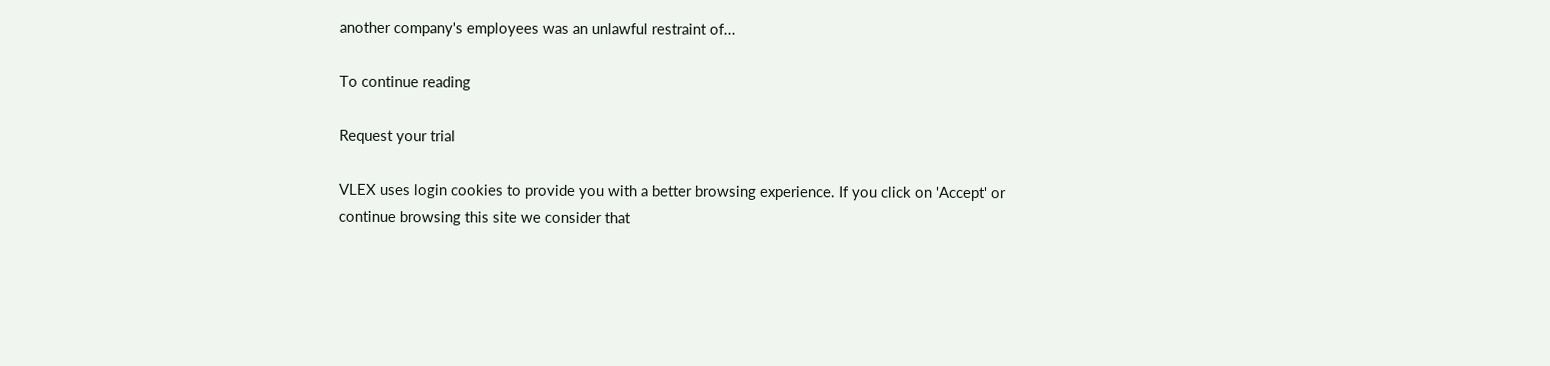another company's employees was an unlawful restraint of...

To continue reading

Request your trial

VLEX uses login cookies to provide you with a better browsing experience. If you click on 'Accept' or continue browsing this site we consider that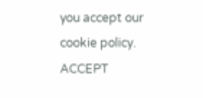you accept our cookie policy. ACCEPT